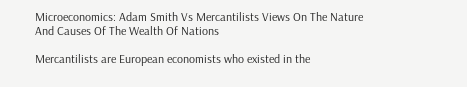Microeconomics: Adam Smith Vs Mercantilists Views On The Nature And Causes Of The Wealth Of Nations

Mercantilists are European economists who existed in the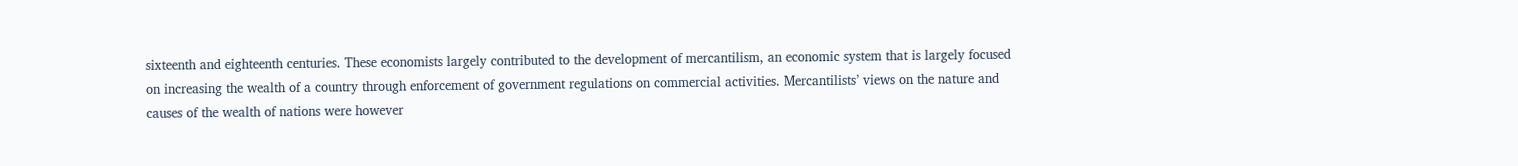sixteenth and eighteenth centuries. These economists largely contributed to the development of mercantilism, an economic system that is largely focused on increasing the wealth of a country through enforcement of government regulations on commercial activities. Mercantilists’ views on the nature and causes of the wealth of nations were however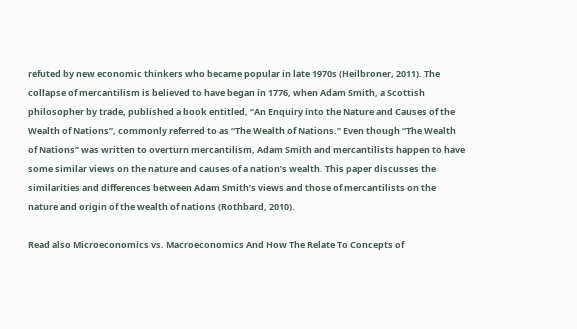refuted by new economic thinkers who became popular in late 1970s (Heilbroner, 2011). The collapse of mercantilism is believed to have began in 1776, when Adam Smith, a Scottish philosopher by trade, published a book entitled, “An Enquiry into the Nature and Causes of the Wealth of Nations”, commonly referred to as “The Wealth of Nations.” Even though “The Wealth of Nations” was written to overturn mercantilism, Adam Smith and mercantilists happen to have some similar views on the nature and causes of a nation’s wealth. This paper discusses the similarities and differences between Adam Smith’s views and those of mercantilists on the nature and origin of the wealth of nations (Rothbard, 2010).

Read also Microeconomics vs. Macroeconomics And How The Relate To Concepts of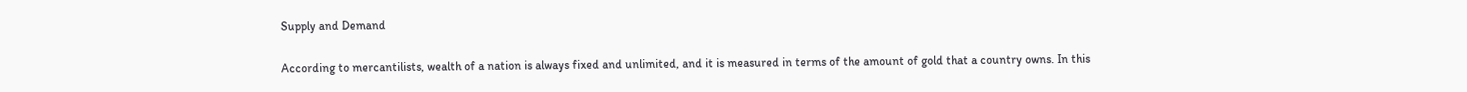Supply and Demand

According to mercantilists, wealth of a nation is always fixed and unlimited, and it is measured in terms of the amount of gold that a country owns. In this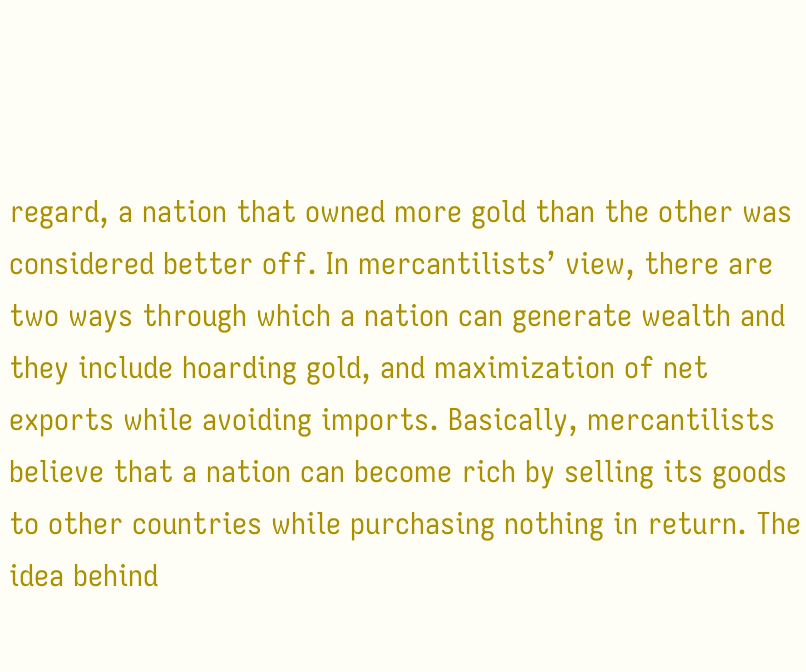regard, a nation that owned more gold than the other was considered better off. In mercantilists’ view, there are two ways through which a nation can generate wealth and they include hoarding gold, and maximization of net exports while avoiding imports. Basically, mercantilists believe that a nation can become rich by selling its goods to other countries while purchasing nothing in return. The idea behind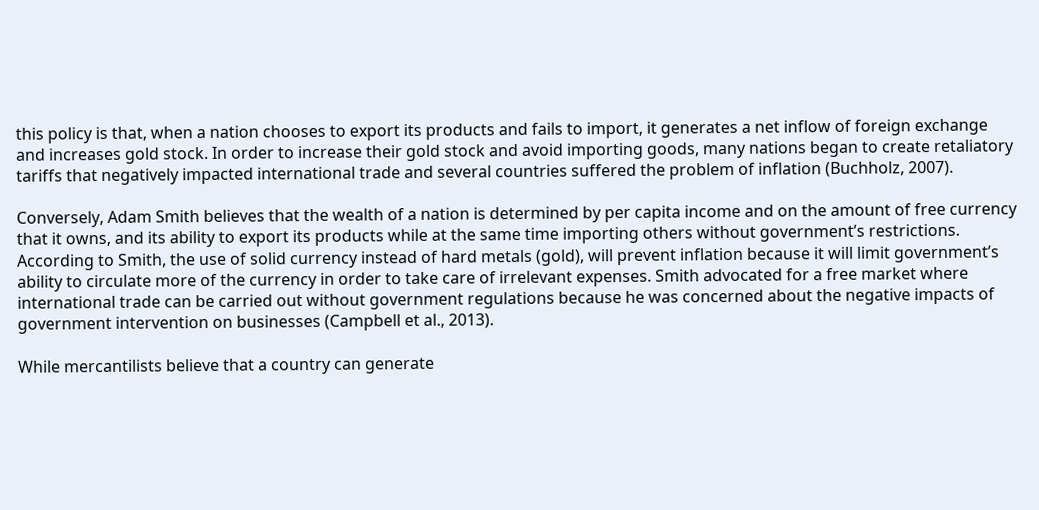this policy is that, when a nation chooses to export its products and fails to import, it generates a net inflow of foreign exchange and increases gold stock. In order to increase their gold stock and avoid importing goods, many nations began to create retaliatory tariffs that negatively impacted international trade and several countries suffered the problem of inflation (Buchholz, 2007).

Conversely, Adam Smith believes that the wealth of a nation is determined by per capita income and on the amount of free currency that it owns, and its ability to export its products while at the same time importing others without government’s restrictions. According to Smith, the use of solid currency instead of hard metals (gold), will prevent inflation because it will limit government’s ability to circulate more of the currency in order to take care of irrelevant expenses. Smith advocated for a free market where international trade can be carried out without government regulations because he was concerned about the negative impacts of government intervention on businesses (Campbell et al., 2013).

While mercantilists believe that a country can generate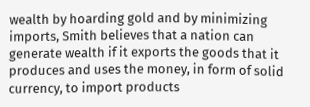wealth by hoarding gold and by minimizing imports, Smith believes that a nation can generate wealth if it exports the goods that it produces and uses the money, in form of solid currency, to import products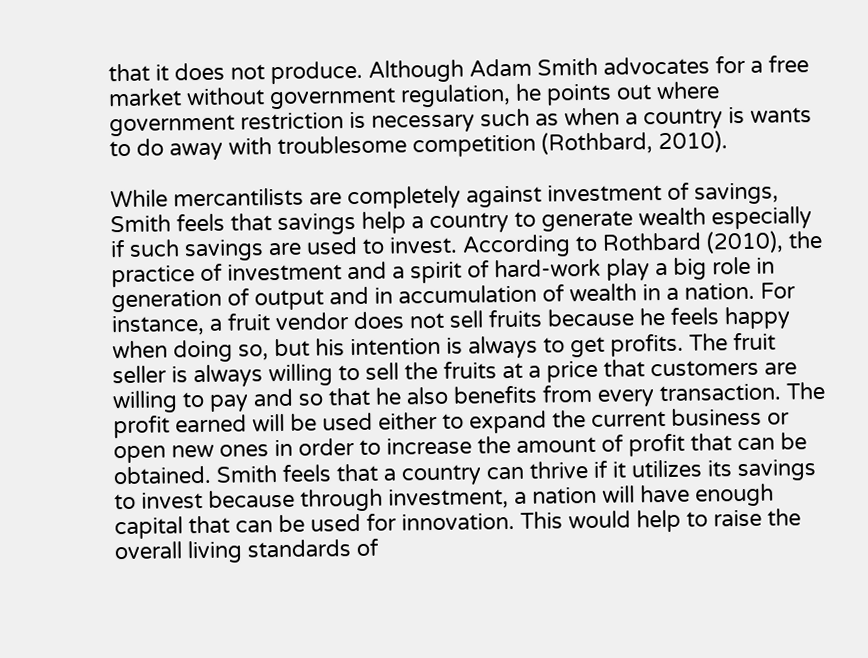that it does not produce. Although Adam Smith advocates for a free market without government regulation, he points out where government restriction is necessary such as when a country is wants to do away with troublesome competition (Rothbard, 2010).

While mercantilists are completely against investment of savings, Smith feels that savings help a country to generate wealth especially if such savings are used to invest. According to Rothbard (2010), the practice of investment and a spirit of hard-work play a big role in generation of output and in accumulation of wealth in a nation. For instance, a fruit vendor does not sell fruits because he feels happy when doing so, but his intention is always to get profits. The fruit seller is always willing to sell the fruits at a price that customers are willing to pay and so that he also benefits from every transaction. The profit earned will be used either to expand the current business or open new ones in order to increase the amount of profit that can be obtained. Smith feels that a country can thrive if it utilizes its savings to invest because through investment, a nation will have enough capital that can be used for innovation. This would help to raise the overall living standards of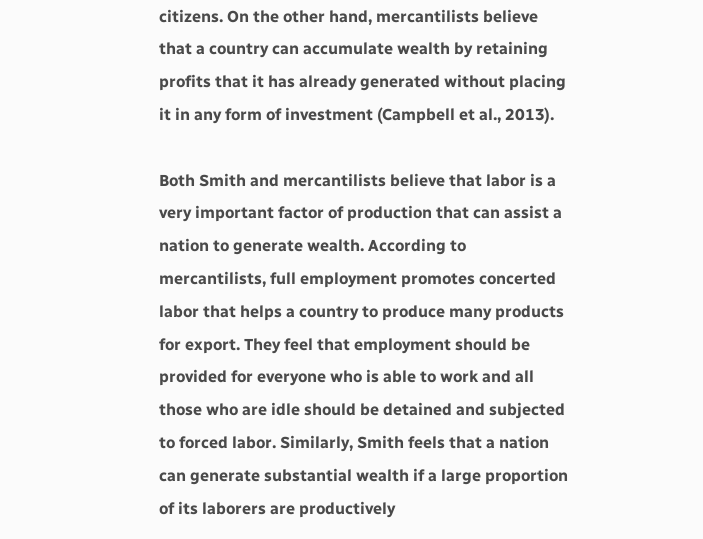citizens. On the other hand, mercantilists believe that a country can accumulate wealth by retaining profits that it has already generated without placing it in any form of investment (Campbell et al., 2013).

Both Smith and mercantilists believe that labor is a very important factor of production that can assist a nation to generate wealth. According to mercantilists, full employment promotes concerted labor that helps a country to produce many products for export. They feel that employment should be provided for everyone who is able to work and all those who are idle should be detained and subjected to forced labor. Similarly, Smith feels that a nation can generate substantial wealth if a large proportion of its laborers are productively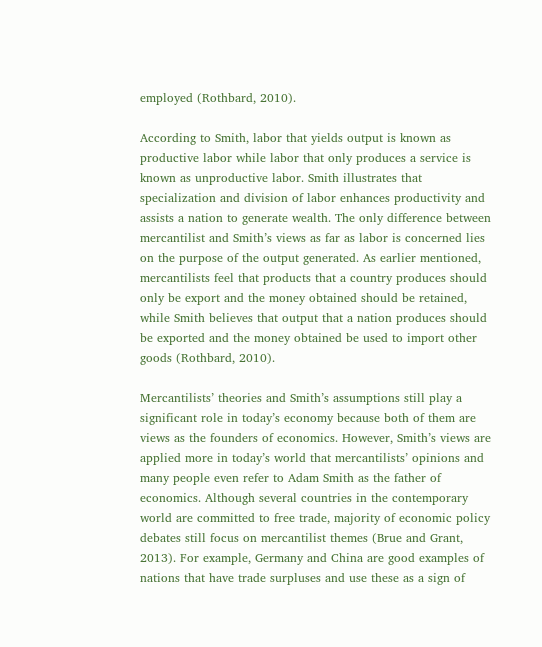employed (Rothbard, 2010).

According to Smith, labor that yields output is known as productive labor while labor that only produces a service is known as unproductive labor. Smith illustrates that specialization and division of labor enhances productivity and assists a nation to generate wealth. The only difference between mercantilist and Smith’s views as far as labor is concerned lies on the purpose of the output generated. As earlier mentioned, mercantilists feel that products that a country produces should only be export and the money obtained should be retained, while Smith believes that output that a nation produces should be exported and the money obtained be used to import other goods (Rothbard, 2010).

Mercantilists’ theories and Smith’s assumptions still play a significant role in today’s economy because both of them are views as the founders of economics. However, Smith’s views are applied more in today’s world that mercantilists’ opinions and many people even refer to Adam Smith as the father of economics. Although several countries in the contemporary world are committed to free trade, majority of economic policy debates still focus on mercantilist themes (Brue and Grant, 2013). For example, Germany and China are good examples of nations that have trade surpluses and use these as a sign of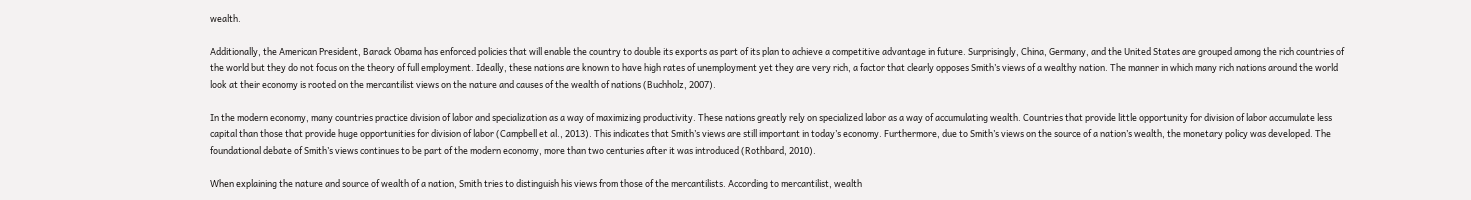wealth.

Additionally, the American President, Barack Obama has enforced policies that will enable the country to double its exports as part of its plan to achieve a competitive advantage in future. Surprisingly, China, Germany, and the United States are grouped among the rich countries of the world but they do not focus on the theory of full employment. Ideally, these nations are known to have high rates of unemployment yet they are very rich, a factor that clearly opposes Smith’s views of a wealthy nation. The manner in which many rich nations around the world look at their economy is rooted on the mercantilist views on the nature and causes of the wealth of nations (Buchholz, 2007).

In the modern economy, many countries practice division of labor and specialization as a way of maximizing productivity. These nations greatly rely on specialized labor as a way of accumulating wealth. Countries that provide little opportunity for division of labor accumulate less capital than those that provide huge opportunities for division of labor (Campbell et al., 2013). This indicates that Smith’s views are still important in today’s economy. Furthermore, due to Smith’s views on the source of a nation’s wealth, the monetary policy was developed. The foundational debate of Smith’s views continues to be part of the modern economy, more than two centuries after it was introduced (Rothbard, 2010).

When explaining the nature and source of wealth of a nation, Smith tries to distinguish his views from those of the mercantilists. According to mercantilist, wealth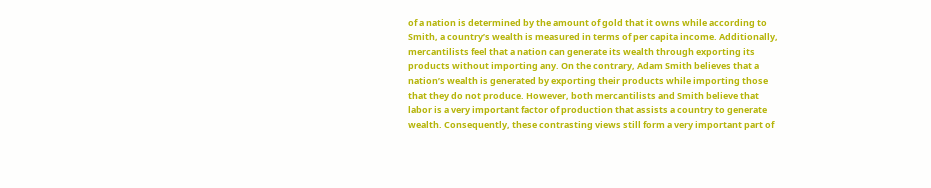of a nation is determined by the amount of gold that it owns while according to Smith, a country’s wealth is measured in terms of per capita income. Additionally, mercantilists feel that a nation can generate its wealth through exporting its products without importing any. On the contrary, Adam Smith believes that a nation’s wealth is generated by exporting their products while importing those that they do not produce. However, both mercantilists and Smith believe that labor is a very important factor of production that assists a country to generate wealth. Consequently, these contrasting views still form a very important part of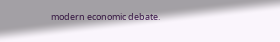modern economic debate.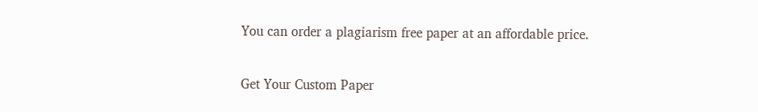You can order a plagiarism free paper at an affordable price.

Get Your Custom Paper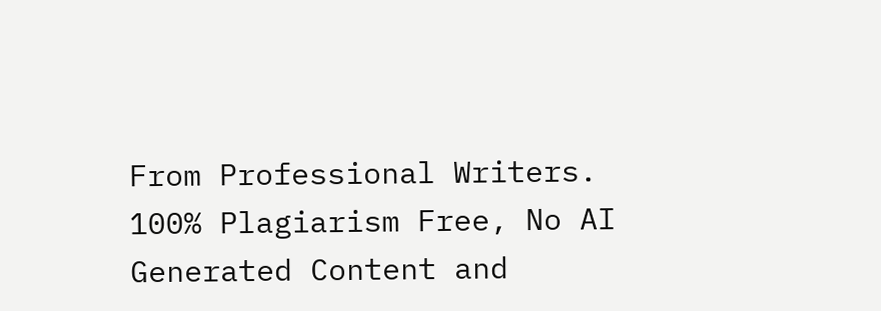From Professional Writers. 100% Plagiarism Free, No AI Generated Content and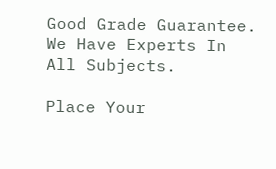Good Grade Guarantee. We Have Experts In All Subjects.

Place Your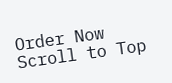Order Now
Scroll to Top